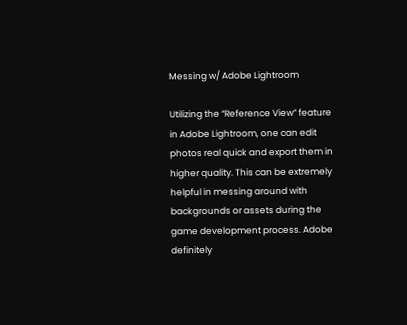Messing w/ Adobe Lightroom

Utilizing the “Reference View” feature in Adobe Lightroom, one can edit photos real quick and export them in higher quality. This can be extremely helpful in messing around with backgrounds or assets during the game development process. Adobe definitely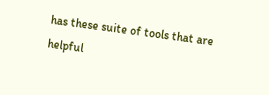has these suite of tools that are helpful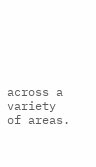across a variety of areas.